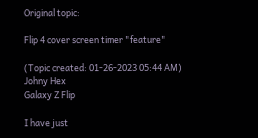Original topic:

Flip 4 cover screen timer "feature"

(Topic created: 01-26-2023 05:44 AM)
Johny Hex
Galaxy Z Flip

I have just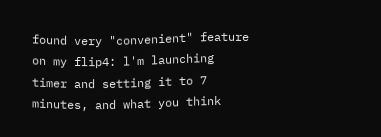found very "convenient" feature on my flip4: l'm launching timer and setting it to 7 minutes, and what you think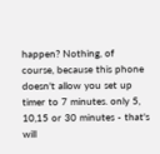happen? Nothing, of course, because this phone doesn't allow you set up timer to 7 minutes. only 5, 10,15 or 30 minutes - that's will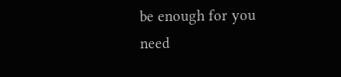be enough for you need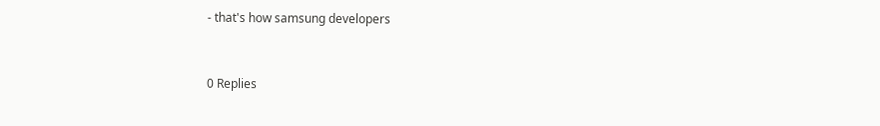- that's how samsung developers


0 Replies